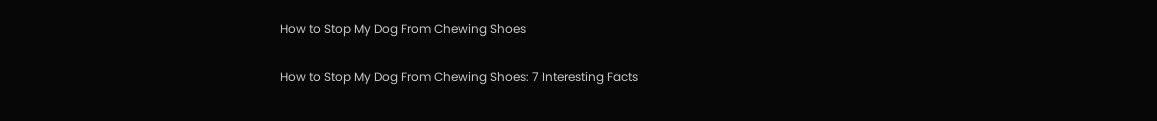How to Stop My Dog From Chewing Shoes

How to Stop My Dog From Chewing Shoes: 7 Interesting Facts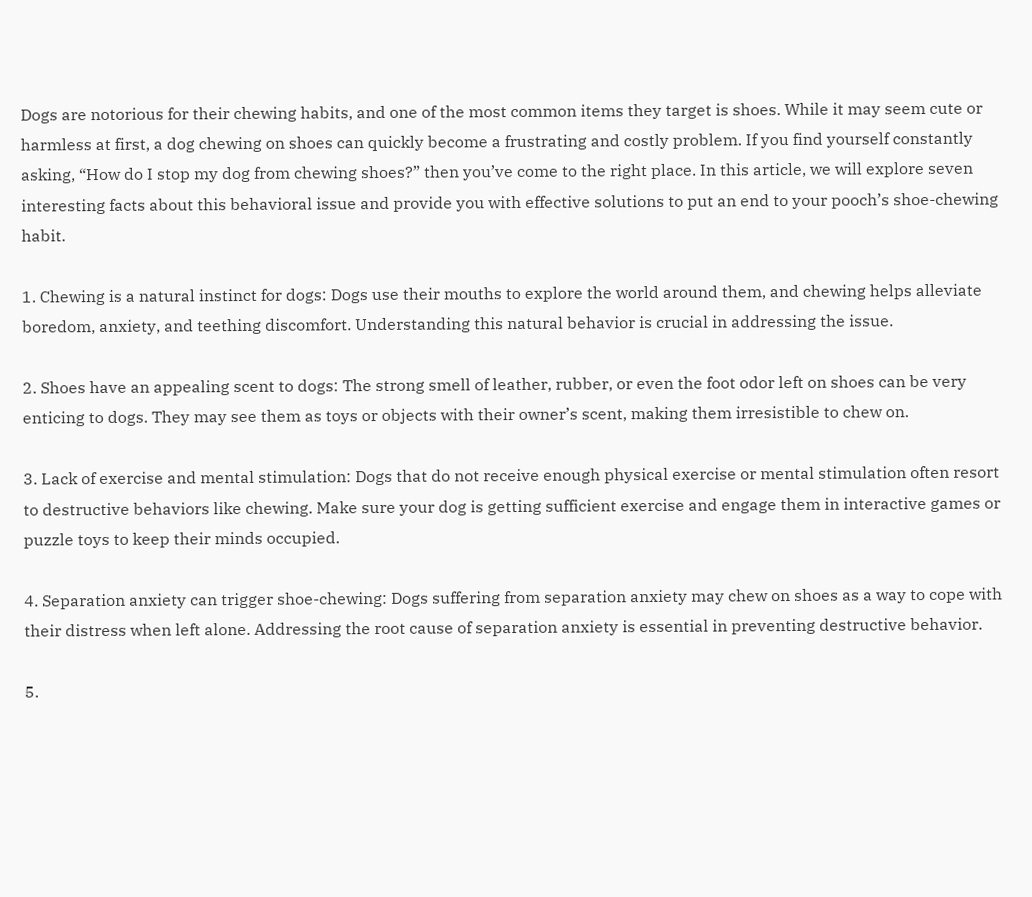Dogs are notorious for their chewing habits, and one of the most common items they target is shoes. While it may seem cute or harmless at first, a dog chewing on shoes can quickly become a frustrating and costly problem. If you find yourself constantly asking, “How do I stop my dog from chewing shoes?” then you’ve come to the right place. In this article, we will explore seven interesting facts about this behavioral issue and provide you with effective solutions to put an end to your pooch’s shoe-chewing habit.

1. Chewing is a natural instinct for dogs: Dogs use their mouths to explore the world around them, and chewing helps alleviate boredom, anxiety, and teething discomfort. Understanding this natural behavior is crucial in addressing the issue.

2. Shoes have an appealing scent to dogs: The strong smell of leather, rubber, or even the foot odor left on shoes can be very enticing to dogs. They may see them as toys or objects with their owner’s scent, making them irresistible to chew on.

3. Lack of exercise and mental stimulation: Dogs that do not receive enough physical exercise or mental stimulation often resort to destructive behaviors like chewing. Make sure your dog is getting sufficient exercise and engage them in interactive games or puzzle toys to keep their minds occupied.

4. Separation anxiety can trigger shoe-chewing: Dogs suffering from separation anxiety may chew on shoes as a way to cope with their distress when left alone. Addressing the root cause of separation anxiety is essential in preventing destructive behavior.

5.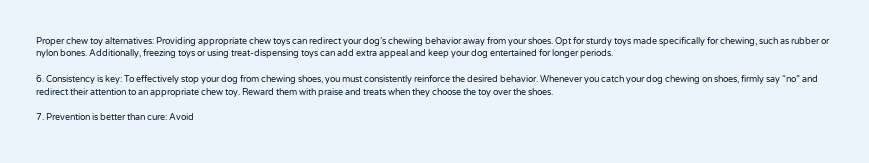Proper chew toy alternatives: Providing appropriate chew toys can redirect your dog’s chewing behavior away from your shoes. Opt for sturdy toys made specifically for chewing, such as rubber or nylon bones. Additionally, freezing toys or using treat-dispensing toys can add extra appeal and keep your dog entertained for longer periods.

6. Consistency is key: To effectively stop your dog from chewing shoes, you must consistently reinforce the desired behavior. Whenever you catch your dog chewing on shoes, firmly say “no” and redirect their attention to an appropriate chew toy. Reward them with praise and treats when they choose the toy over the shoes.

7. Prevention is better than cure: Avoid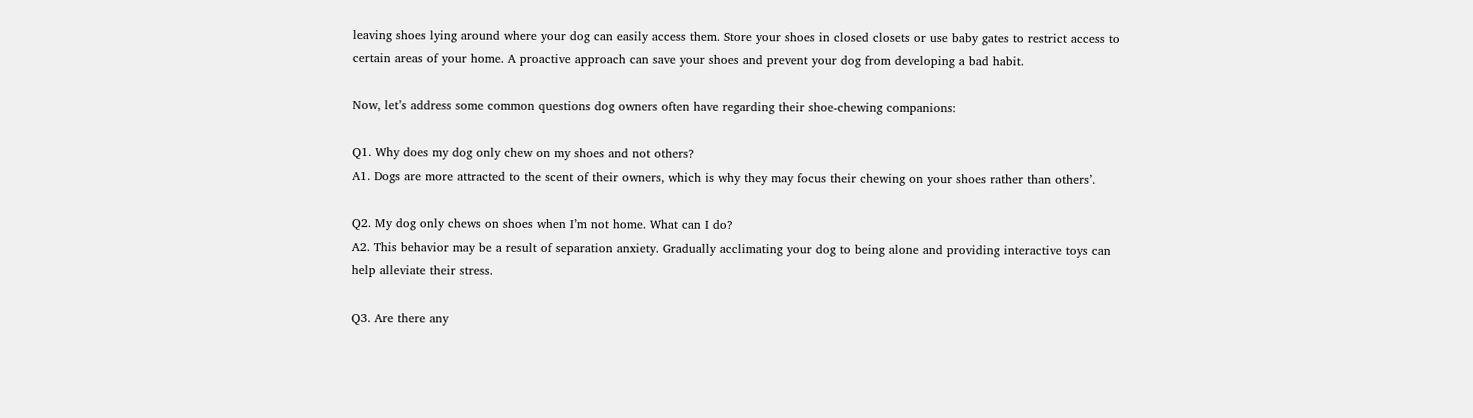leaving shoes lying around where your dog can easily access them. Store your shoes in closed closets or use baby gates to restrict access to certain areas of your home. A proactive approach can save your shoes and prevent your dog from developing a bad habit.

Now, let’s address some common questions dog owners often have regarding their shoe-chewing companions:

Q1. Why does my dog only chew on my shoes and not others?
A1. Dogs are more attracted to the scent of their owners, which is why they may focus their chewing on your shoes rather than others’.

Q2. My dog only chews on shoes when I’m not home. What can I do?
A2. This behavior may be a result of separation anxiety. Gradually acclimating your dog to being alone and providing interactive toys can help alleviate their stress.

Q3. Are there any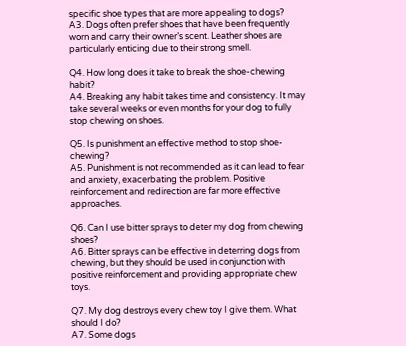specific shoe types that are more appealing to dogs?
A3. Dogs often prefer shoes that have been frequently worn and carry their owner’s scent. Leather shoes are particularly enticing due to their strong smell.

Q4. How long does it take to break the shoe-chewing habit?
A4. Breaking any habit takes time and consistency. It may take several weeks or even months for your dog to fully stop chewing on shoes.

Q5. Is punishment an effective method to stop shoe-chewing?
A5. Punishment is not recommended as it can lead to fear and anxiety, exacerbating the problem. Positive reinforcement and redirection are far more effective approaches.

Q6. Can I use bitter sprays to deter my dog from chewing shoes?
A6. Bitter sprays can be effective in deterring dogs from chewing, but they should be used in conjunction with positive reinforcement and providing appropriate chew toys.

Q7. My dog destroys every chew toy I give them. What should I do?
A7. Some dogs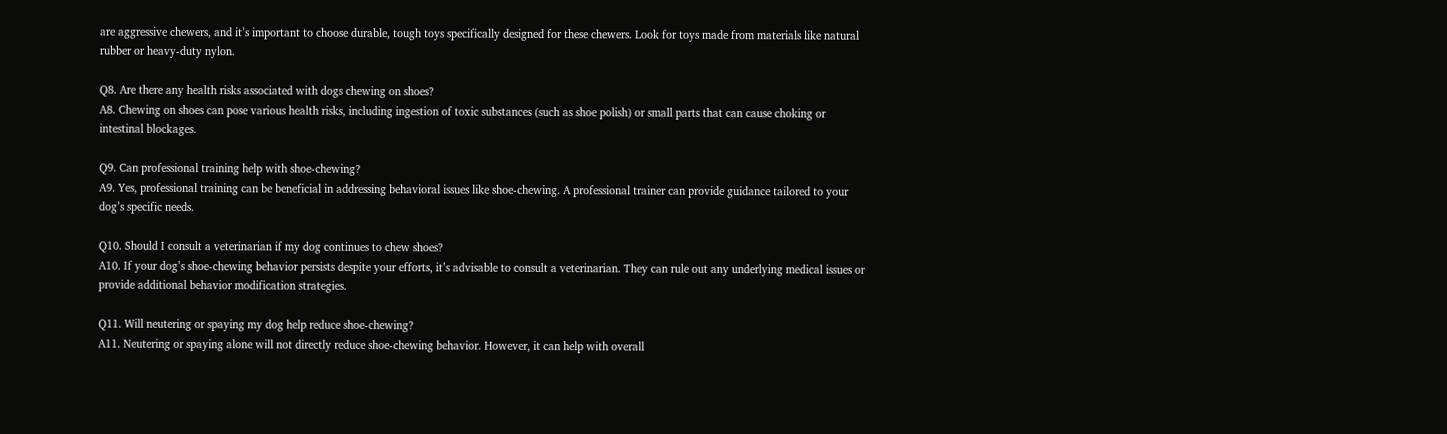are aggressive chewers, and it’s important to choose durable, tough toys specifically designed for these chewers. Look for toys made from materials like natural rubber or heavy-duty nylon.

Q8. Are there any health risks associated with dogs chewing on shoes?
A8. Chewing on shoes can pose various health risks, including ingestion of toxic substances (such as shoe polish) or small parts that can cause choking or intestinal blockages.

Q9. Can professional training help with shoe-chewing?
A9. Yes, professional training can be beneficial in addressing behavioral issues like shoe-chewing. A professional trainer can provide guidance tailored to your dog’s specific needs.

Q10. Should I consult a veterinarian if my dog continues to chew shoes?
A10. If your dog’s shoe-chewing behavior persists despite your efforts, it’s advisable to consult a veterinarian. They can rule out any underlying medical issues or provide additional behavior modification strategies.

Q11. Will neutering or spaying my dog help reduce shoe-chewing?
A11. Neutering or spaying alone will not directly reduce shoe-chewing behavior. However, it can help with overall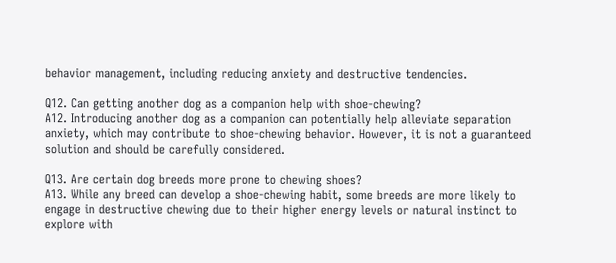behavior management, including reducing anxiety and destructive tendencies.

Q12. Can getting another dog as a companion help with shoe-chewing?
A12. Introducing another dog as a companion can potentially help alleviate separation anxiety, which may contribute to shoe-chewing behavior. However, it is not a guaranteed solution and should be carefully considered.

Q13. Are certain dog breeds more prone to chewing shoes?
A13. While any breed can develop a shoe-chewing habit, some breeds are more likely to engage in destructive chewing due to their higher energy levels or natural instinct to explore with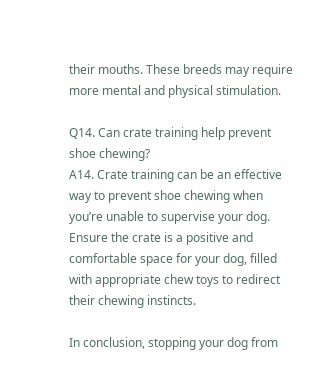their mouths. These breeds may require more mental and physical stimulation.

Q14. Can crate training help prevent shoe chewing?
A14. Crate training can be an effective way to prevent shoe chewing when you’re unable to supervise your dog. Ensure the crate is a positive and comfortable space for your dog, filled with appropriate chew toys to redirect their chewing instincts.

In conclusion, stopping your dog from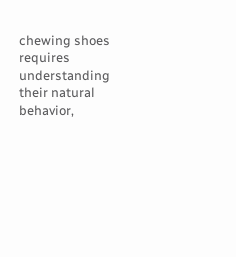chewing shoes requires understanding their natural behavior,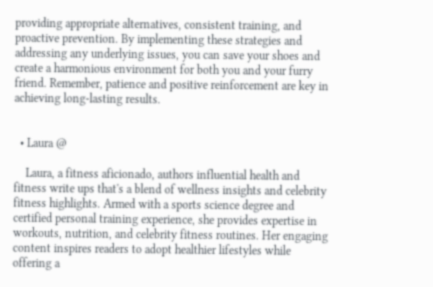providing appropriate alternatives, consistent training, and proactive prevention. By implementing these strategies and addressing any underlying issues, you can save your shoes and create a harmonious environment for both you and your furry friend. Remember, patience and positive reinforcement are key in achieving long-lasting results.


  • Laura @

    Laura, a fitness aficionado, authors influential health and fitness write ups that's a blend of wellness insights and celebrity fitness highlights. Armed with a sports science degree and certified personal training experience, she provides expertise in workouts, nutrition, and celebrity fitness routines. Her engaging content inspires readers to adopt healthier lifestyles while offering a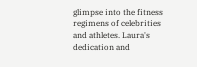glimpse into the fitness regimens of celebrities and athletes. Laura's dedication and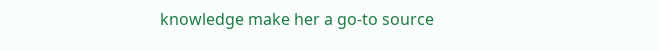knowledge make her a go-to source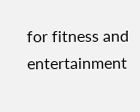for fitness and entertainment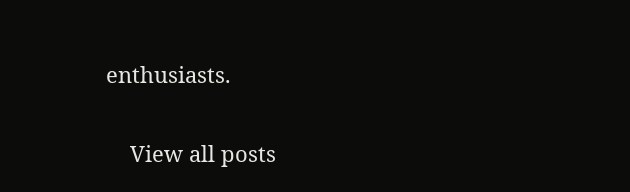enthusiasts.

    View all posts